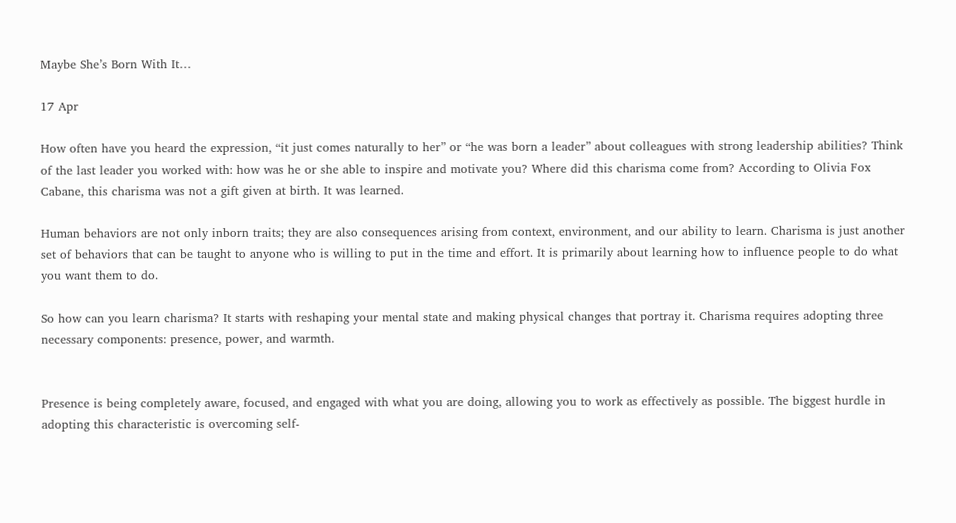Maybe She’s Born With It…

17 Apr

How often have you heard the expression, “it just comes naturally to her” or “he was born a leader” about colleagues with strong leadership abilities? Think of the last leader you worked with: how was he or she able to inspire and motivate you? Where did this charisma come from? According to Olivia Fox Cabane, this charisma was not a gift given at birth. It was learned.

Human behaviors are not only inborn traits; they are also consequences arising from context, environment, and our ability to learn. Charisma is just another set of behaviors that can be taught to anyone who is willing to put in the time and effort. It is primarily about learning how to influence people to do what you want them to do.

So how can you learn charisma? It starts with reshaping your mental state and making physical changes that portray it. Charisma requires adopting three necessary components: presence, power, and warmth.


Presence is being completely aware, focused, and engaged with what you are doing, allowing you to work as effectively as possible. The biggest hurdle in adopting this characteristic is overcoming self-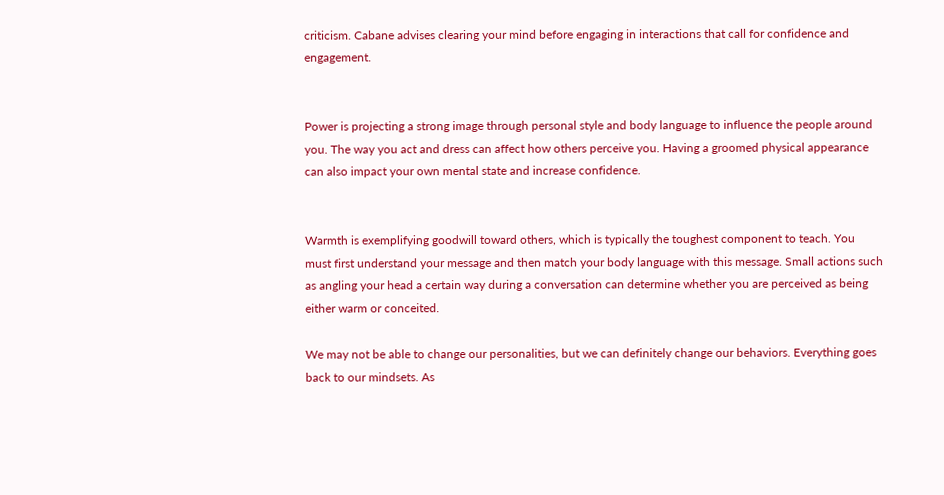criticism. Cabane advises clearing your mind before engaging in interactions that call for confidence and engagement.


Power is projecting a strong image through personal style and body language to influence the people around you. The way you act and dress can affect how others perceive you. Having a groomed physical appearance can also impact your own mental state and increase confidence.


Warmth is exemplifying goodwill toward others, which is typically the toughest component to teach. You must first understand your message and then match your body language with this message. Small actions such as angling your head a certain way during a conversation can determine whether you are perceived as being either warm or conceited.

We may not be able to change our personalities, but we can definitely change our behaviors. Everything goes back to our mindsets. As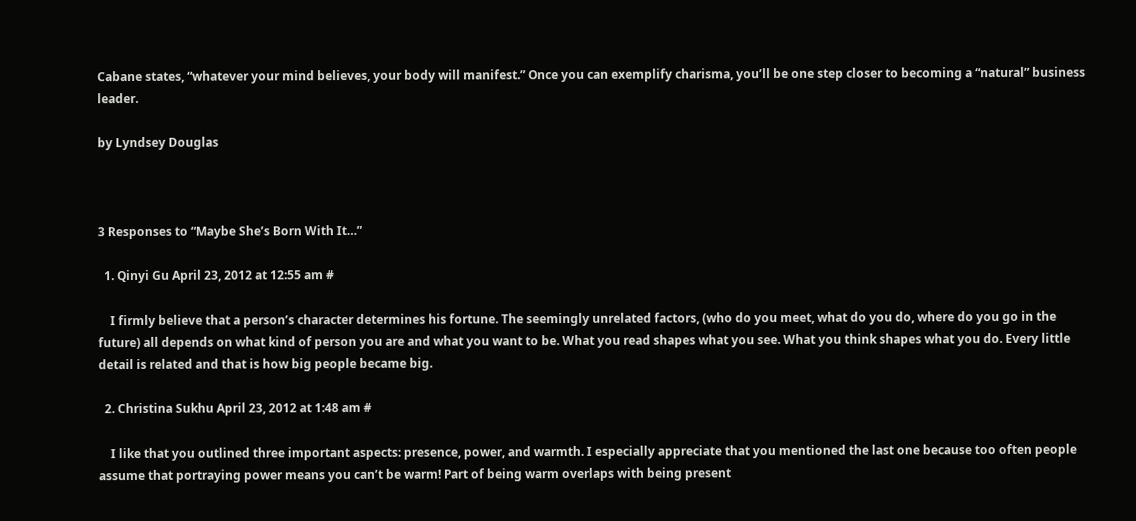Cabane states, “whatever your mind believes, your body will manifest.” Once you can exemplify charisma, you’ll be one step closer to becoming a “natural” business leader.

by Lyndsey Douglas



3 Responses to “Maybe She’s Born With It…”

  1. Qinyi Gu April 23, 2012 at 12:55 am #

    I firmly believe that a person’s character determines his fortune. The seemingly unrelated factors, (who do you meet, what do you do, where do you go in the future) all depends on what kind of person you are and what you want to be. What you read shapes what you see. What you think shapes what you do. Every little detail is related and that is how big people became big.

  2. Christina Sukhu April 23, 2012 at 1:48 am #

    I like that you outlined three important aspects: presence, power, and warmth. I especially appreciate that you mentioned the last one because too often people assume that portraying power means you can’t be warm! Part of being warm overlaps with being present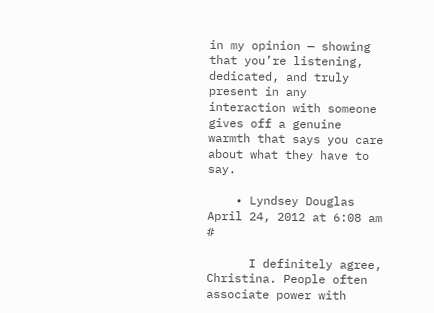in my opinion — showing that you’re listening, dedicated, and truly present in any interaction with someone gives off a genuine warmth that says you care about what they have to say.

    • Lyndsey Douglas April 24, 2012 at 6:08 am #

      I definitely agree, Christina. People often associate power with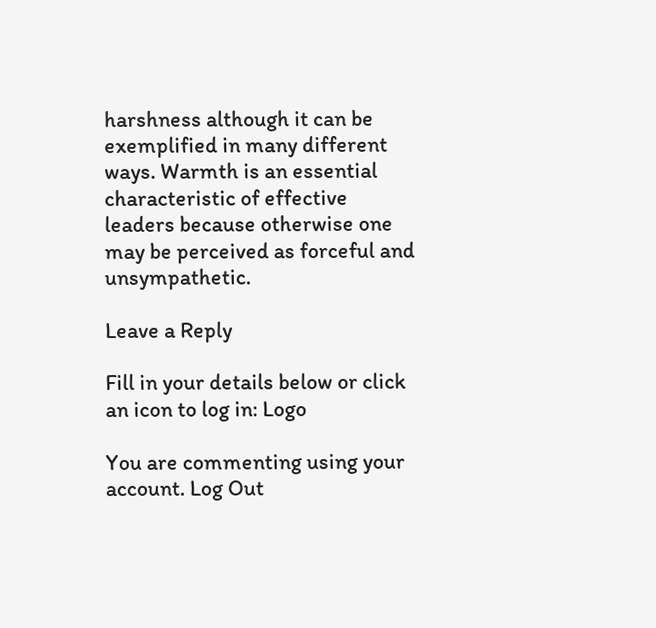harshness although it can be exemplified in many different ways. Warmth is an essential characteristic of effective leaders because otherwise one may be perceived as forceful and unsympathetic.

Leave a Reply

Fill in your details below or click an icon to log in: Logo

You are commenting using your account. Log Out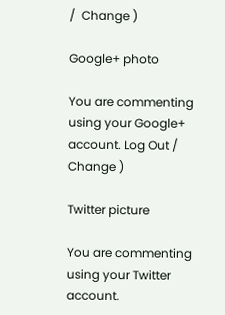/  Change )

Google+ photo

You are commenting using your Google+ account. Log Out /  Change )

Twitter picture

You are commenting using your Twitter account.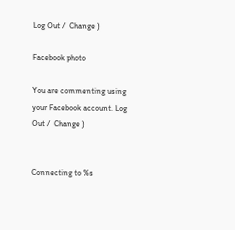Log Out /  Change )

Facebook photo

You are commenting using your Facebook account. Log Out /  Change )


Connecting to %s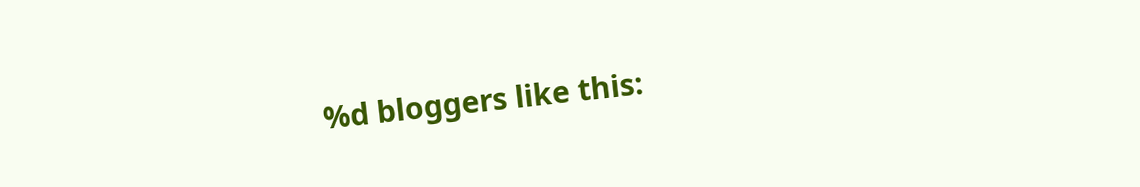%d bloggers like this: